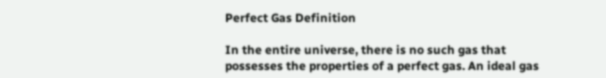Perfect Gas Definition

In the entire universe, there is no such gas that possesses the properties of a perfect gas. An ideal gas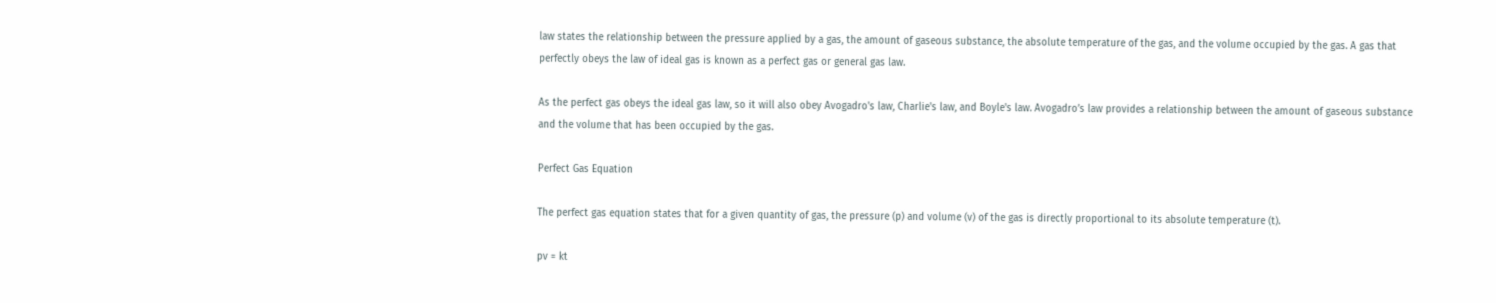law states the relationship between the pressure applied by a gas, the amount of gaseous substance, the absolute temperature of the gas, and the volume occupied by the gas. A gas that perfectly obeys the law of ideal gas is known as a perfect gas or general gas law.

As the perfect gas obeys the ideal gas law, so it will also obey Avogadro's law, Charlie's law, and Boyle's law. Avogadro’s law provides a relationship between the amount of gaseous substance and the volume that has been occupied by the gas.

Perfect Gas Equation

The perfect gas equation states that for a given quantity of gas, the pressure (p) and volume (v) of the gas is directly proportional to its absolute temperature (t).

pv = kt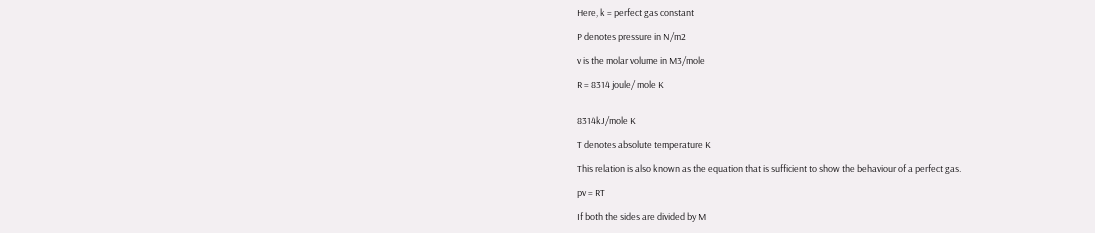Here, k = perfect gas constant

P denotes pressure in N/m2

v is the molar volume in M3/mole

R = 8314 joule/ mole K


8314kJ/mole K

T denotes absolute temperature K

This relation is also known as the equation that is sufficient to show the behaviour of a perfect gas.

pv = RT

If both the sides are divided by M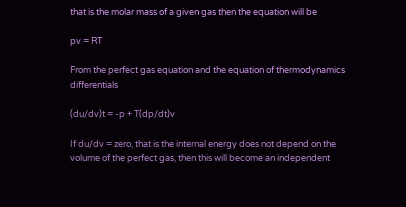that is the molar mass of a given gas then the equation will be

pv = RT

From the perfect gas equation and the equation of thermodynamics differentials

(du/dv)t = -p + T(dp/dt)v

If du/dv = zero, that is the internal energy does not depend on the volume of the perfect gas, then this will become an independent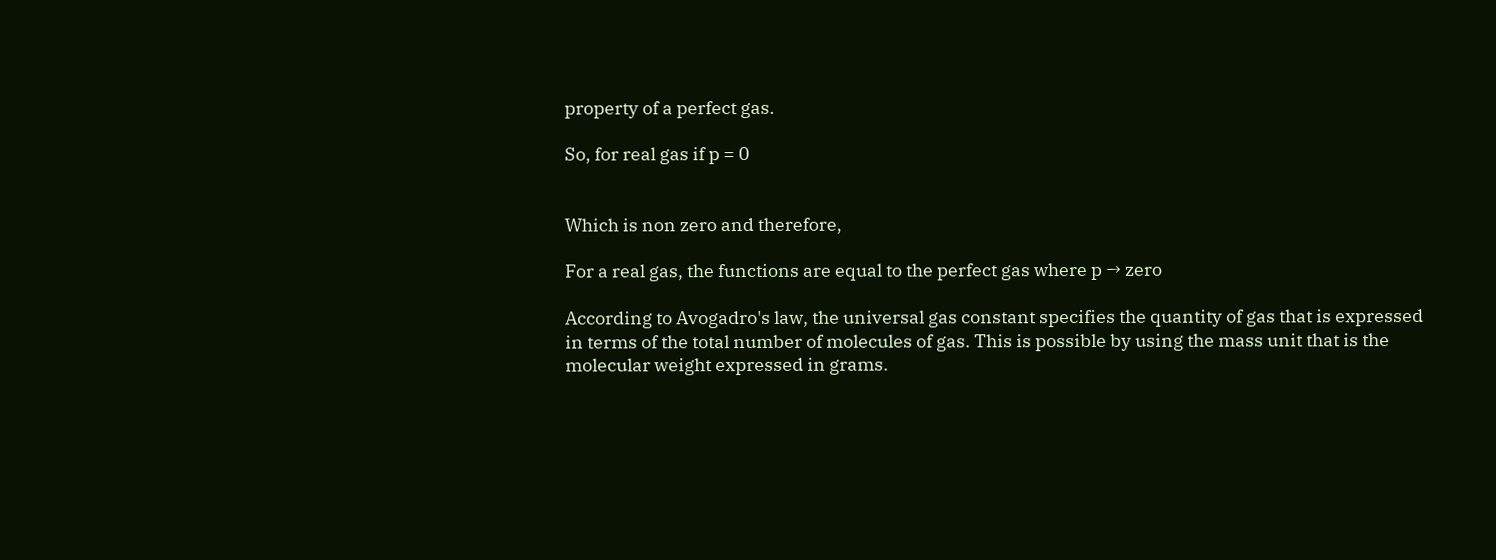property of a perfect gas.

So, for real gas if p = 0


Which is non zero and therefore,

For a real gas, the functions are equal to the perfect gas where p → zero

According to Avogadro's law, the universal gas constant specifies the quantity of gas that is expressed in terms of the total number of molecules of gas. This is possible by using the mass unit that is the molecular weight expressed in grams.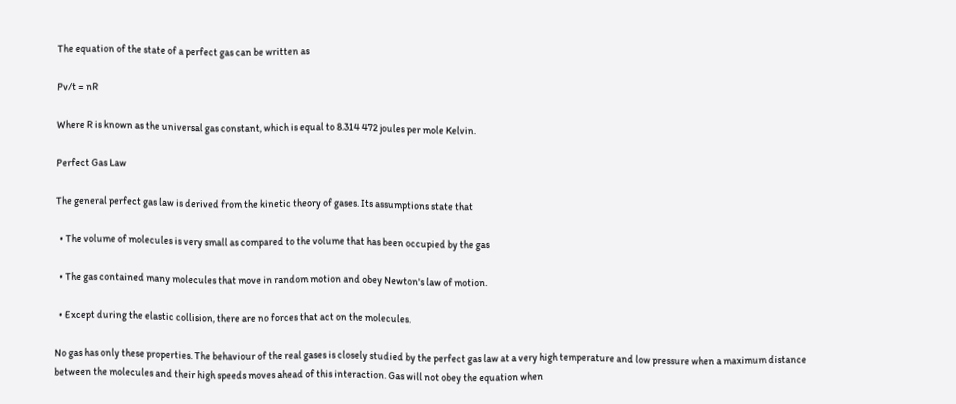The equation of the state of a perfect gas can be written as

Pv/t = nR

Where R is known as the universal gas constant, which is equal to 8.314 472 joules per mole Kelvin.

Perfect Gas Law

The general perfect gas law is derived from the kinetic theory of gases. Its assumptions state that

  • The volume of molecules is very small as compared to the volume that has been occupied by the gas

  • The gas contained many molecules that move in random motion and obey Newton's law of motion.

  • Except during the elastic collision, there are no forces that act on the molecules.

No gas has only these properties. The behaviour of the real gases is closely studied by the perfect gas law at a very high temperature and low pressure when a maximum distance between the molecules and their high speeds moves ahead of this interaction. Gas will not obey the equation when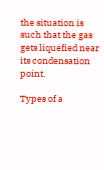the situation is such that the gas gets liquefied near its condensation point.

Types of a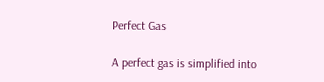Perfect Gas

A perfect gas is simplified into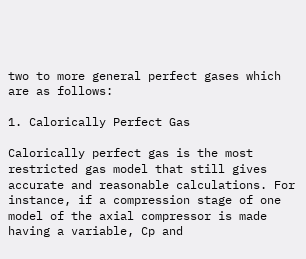two to more general perfect gases which are as follows:

1. Calorically Perfect Gas

Calorically perfect gas is the most restricted gas model that still gives accurate and reasonable calculations. For instance, if a compression stage of one model of the axial compressor is made having a variable, Cp and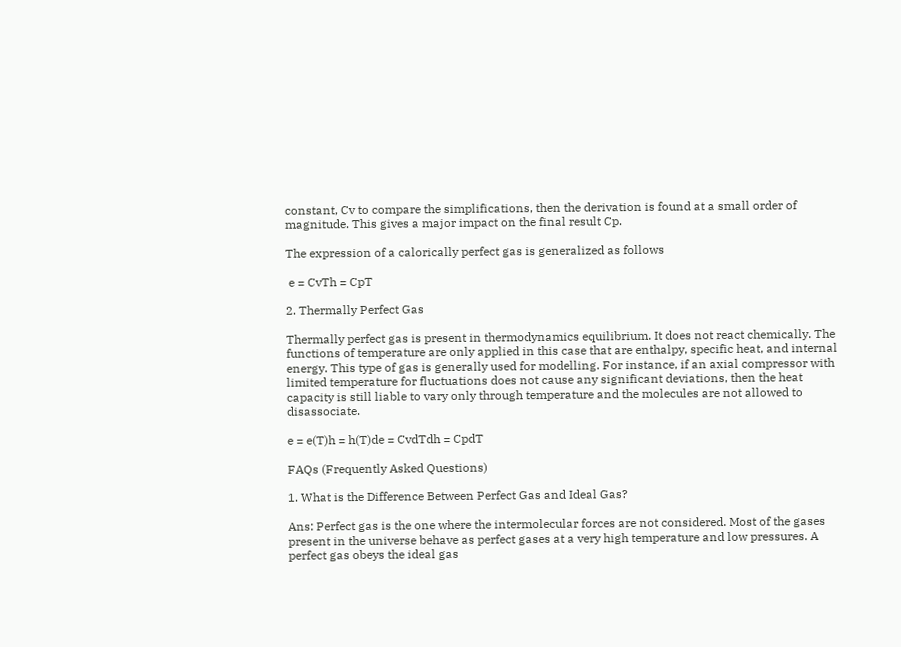constant, Cv to compare the simplifications, then the derivation is found at a small order of magnitude. This gives a major impact on the final result Cp.

The expression of a calorically perfect gas is generalized as follows

 e = CvTh = CpT

2. Thermally Perfect Gas

Thermally perfect gas is present in thermodynamics equilibrium. It does not react chemically. The functions of temperature are only applied in this case that are enthalpy, specific heat, and internal energy. This type of gas is generally used for modelling. For instance, if an axial compressor with limited temperature for fluctuations does not cause any significant deviations, then the heat capacity is still liable to vary only through temperature and the molecules are not allowed to disassociate.

e = e(T)h = h(T)de = CvdTdh = CpdT

FAQs (Frequently Asked Questions)

1. What is the Difference Between Perfect Gas and Ideal Gas?

Ans: Perfect gas is the one where the intermolecular forces are not considered. Most of the gases present in the universe behave as perfect gases at a very high temperature and low pressures. A perfect gas obeys the ideal gas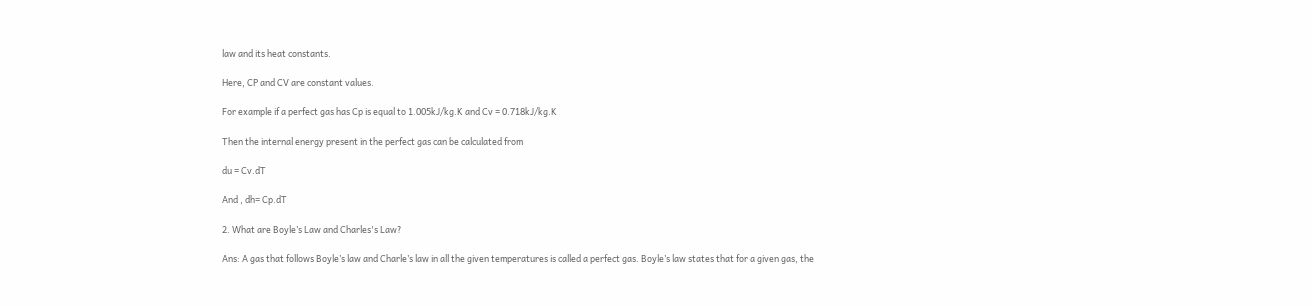law and its heat constants.

Here, CP and CV are constant values.

For example if a perfect gas has Cp is equal to 1.005kJ/kg.K and Cv = 0.718kJ/kg.K

Then the internal energy present in the perfect gas can be calculated from

du = Cv.dT

And , dh= Cp.dT

2. What are Boyle’s Law and Charles's Law?

Ans: A gas that follows Boyle’s law and Charle’s law in all the given temperatures is called a perfect gas. Boyle’s law states that for a given gas, the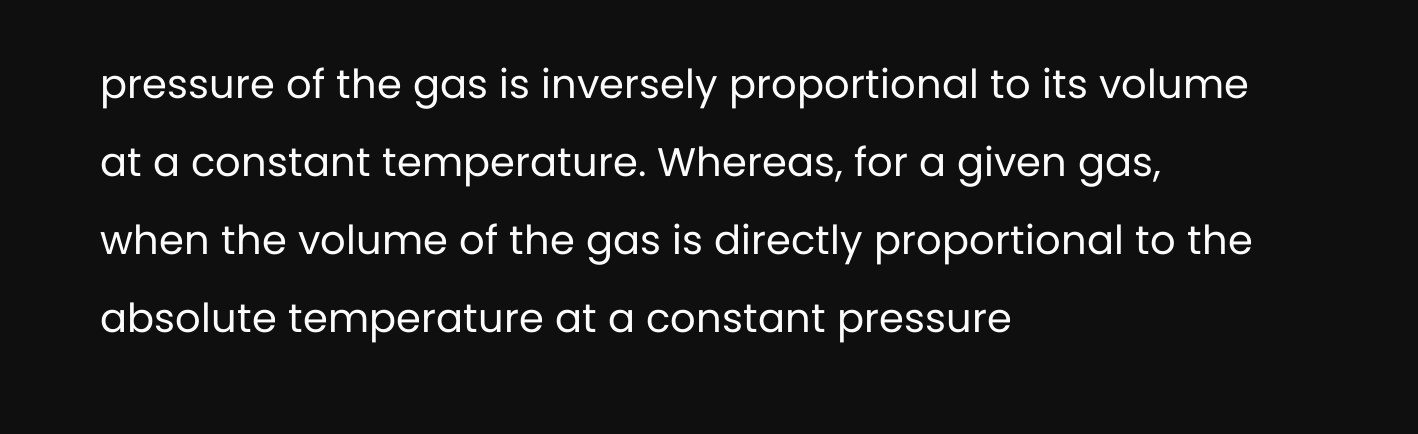pressure of the gas is inversely proportional to its volume at a constant temperature. Whereas, for a given gas, when the volume of the gas is directly proportional to the absolute temperature at a constant pressure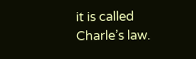it is called Charle’s law.